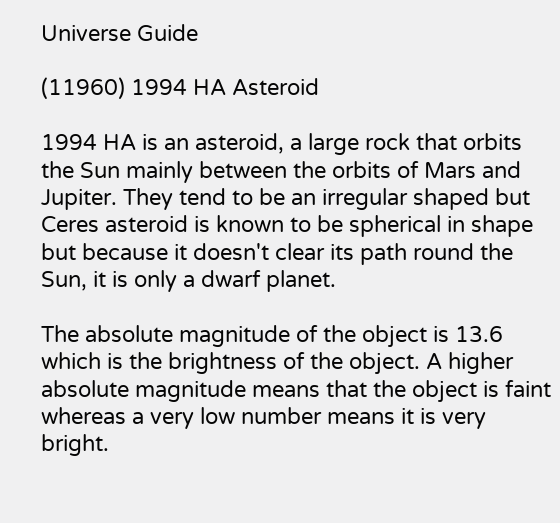Universe Guide

(11960) 1994 HA Asteroid

1994 HA is an asteroid, a large rock that orbits the Sun mainly between the orbits of Mars and Jupiter. They tend to be an irregular shaped but Ceres asteroid is known to be spherical in shape but because it doesn't clear its path round the Sun, it is only a dwarf planet.

The absolute magnitude of the object is 13.6 which is the brightness of the object. A higher absolute magnitude means that the object is faint whereas a very low number means it is very bright.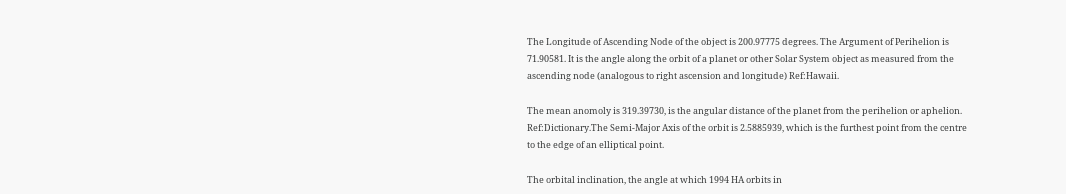The Longitude of Ascending Node of the object is 200.97775 degrees. The Argument of Perihelion is 71.90581. It is the angle along the orbit of a planet or other Solar System object as measured from the ascending node (analogous to right ascension and longitude) Ref:Hawaii.

The mean anomoly is 319.39730, is the angular distance of the planet from the perihelion or aphelion. Ref:Dictionary.The Semi-Major Axis of the orbit is 2.5885939, which is the furthest point from the centre to the edge of an elliptical point.

The orbital inclination, the angle at which 1994 HA orbits in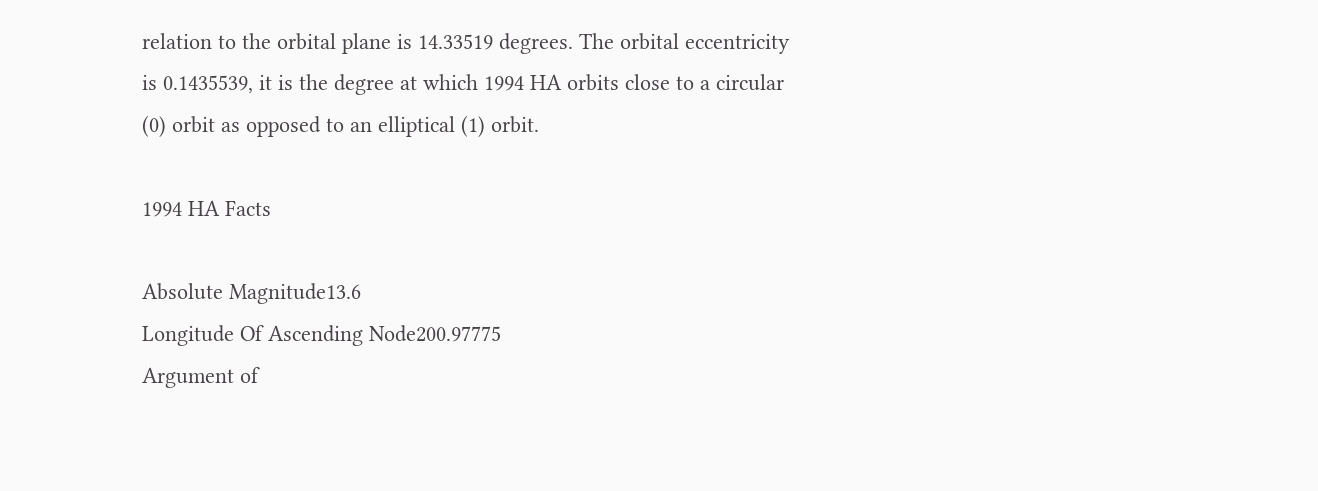relation to the orbital plane is 14.33519 degrees. The orbital eccentricity is 0.1435539, it is the degree at which 1994 HA orbits close to a circular (0) orbit as opposed to an elliptical (1) orbit.

1994 HA Facts

Absolute Magnitude13.6
Longitude Of Ascending Node200.97775
Argument of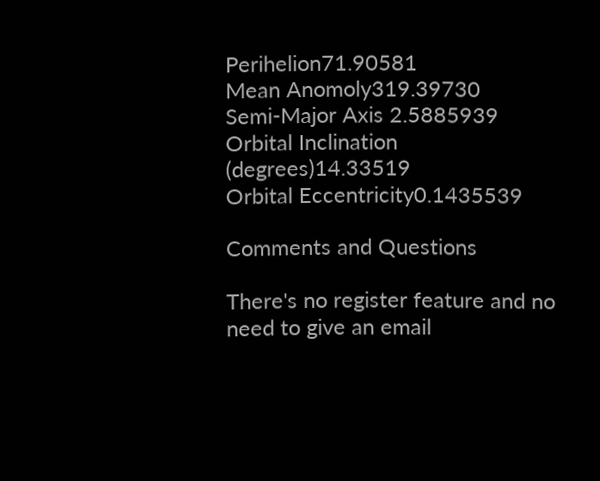Perihelion71.90581
Mean Anomoly319.39730
Semi-Major Axis 2.5885939
Orbital Inclination (degrees)14.33519
Orbital Eccentricity0.1435539

Comments and Questions

There's no register feature and no need to give an email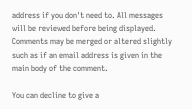address if you don't need to. All messages will be reviewed before being displayed. Comments may be merged or altered slightly such as if an email address is given in the main body of the comment.

You can decline to give a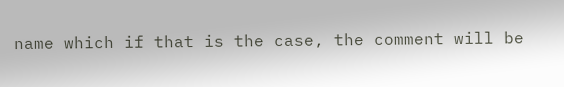name which if that is the case, the comment will be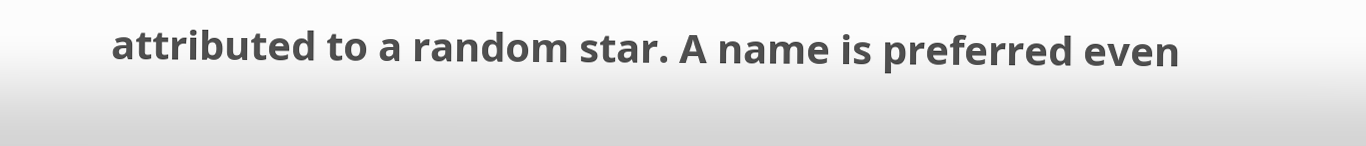attributed to a random star. A name is preferred even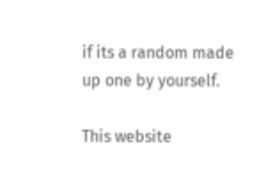if its a random made up one by yourself.

This website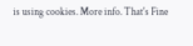is using cookies. More info. That's Fine